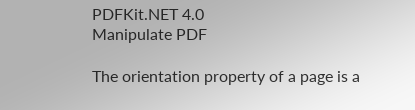PDFKit.NET 4.0
Manipulate PDF

The orientation property of a page is a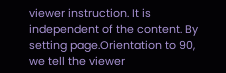viewer instruction. It is independent of the content. By setting page.Orientation to 90, we tell the viewer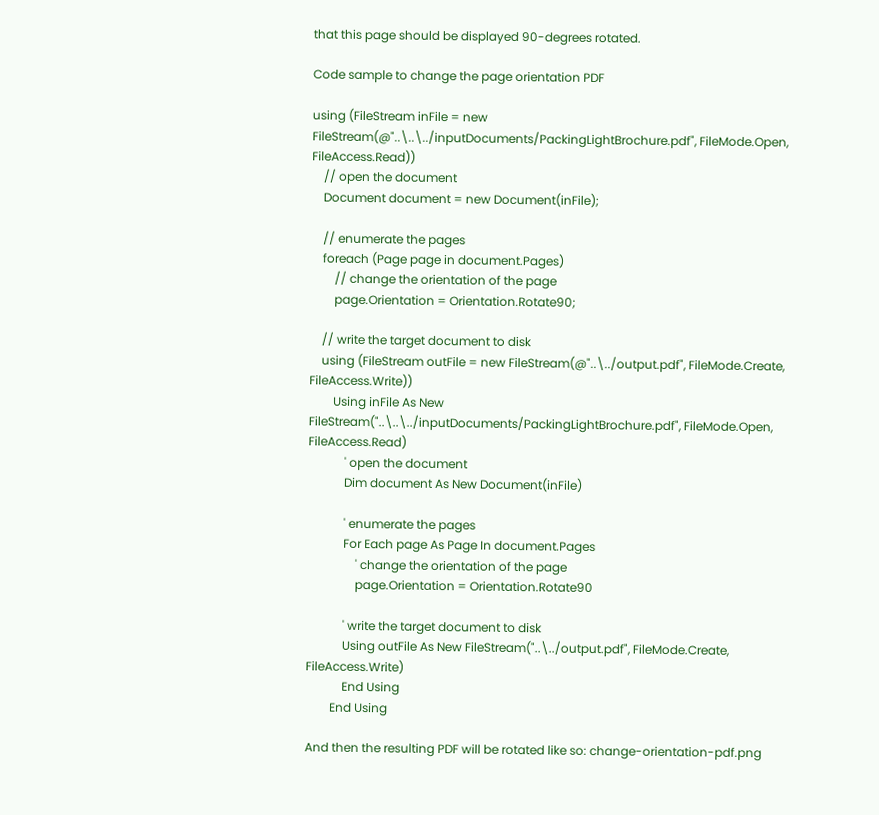that this page should be displayed 90-degrees rotated.

Code sample to change the page orientation PDF

using (FileStream inFile = new FileStream(@"..\..\../inputDocuments/PackingLightBrochure.pdf", FileMode.Open, FileAccess.Read))
    // open the document
    Document document = new Document(inFile);

    // enumerate the pages
    foreach (Page page in document.Pages)
        // change the orientation of the page
        page.Orientation = Orientation.Rotate90;

    // write the target document to disk
    using (FileStream outFile = new FileStream(@"..\../output.pdf", FileMode.Create, FileAccess.Write))
        Using inFile As New FileStream("..\..\../inputDocuments/PackingLightBrochure.pdf", FileMode.Open, FileAccess.Read)
            ' open the document
            Dim document As New Document(inFile)

            ' enumerate the pages
            For Each page As Page In document.Pages
                ' change the orientation of the page
                page.Orientation = Orientation.Rotate90

            ' write the target document to disk
            Using outFile As New FileStream("..\../output.pdf", FileMode.Create, FileAccess.Write)
            End Using
        End Using

And then the resulting PDF will be rotated like so: change-orientation-pdf.png